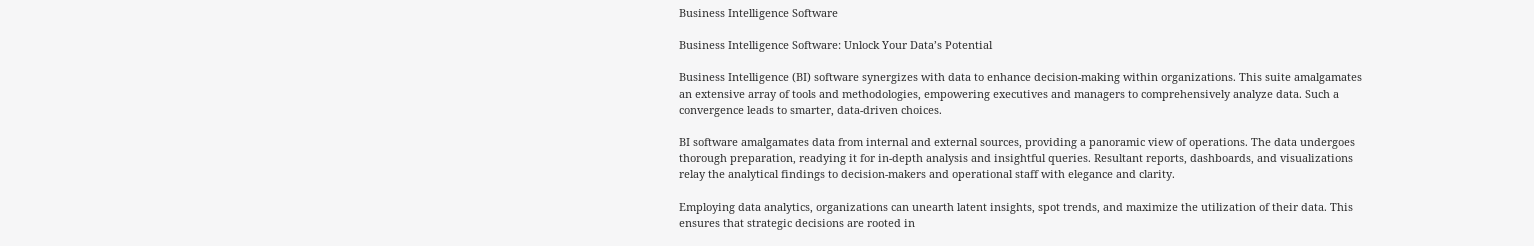Business Intelligence Software

Business Intelligence Software: Unlock Your Data’s Potential

Business Intelligence (BI) software synergizes with data to enhance decision-making within organizations. This suite amalgamates an extensive array of tools and methodologies, empowering executives and managers to comprehensively analyze data. Such a convergence leads to smarter, data-driven choices.

BI software amalgamates data from internal and external sources, providing a panoramic view of operations. The data undergoes thorough preparation, readying it for in-depth analysis and insightful queries. Resultant reports, dashboards, and visualizations relay the analytical findings to decision-makers and operational staff with elegance and clarity.

Employing data analytics, organizations can unearth latent insights, spot trends, and maximize the utilization of their data. This ensures that strategic decisions are rooted in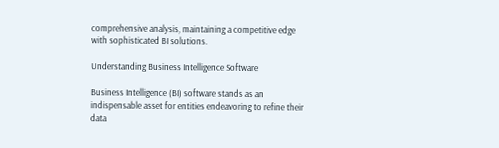comprehensive analysis, maintaining a competitive edge with sophisticated BI solutions.

Understanding Business Intelligence Software

Business Intelligence (BI) software stands as an indispensable asset for entities endeavoring to refine their data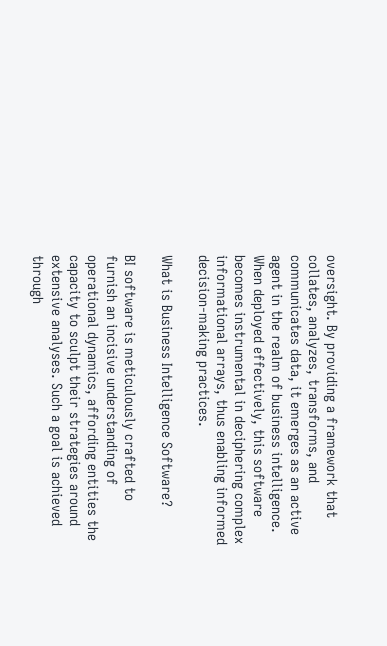oversight. By providing a framework that collates, analyzes, transforms, and communicates data, it emerges as an active agent in the realm of business intelligence. When deployed effectively, this software becomes instrumental in deciphering complex informational arrays, thus enabling informed decision-making practices.

What is Business Intelligence Software?

BI software is meticulously crafted to furnish an incisive understanding of operational dynamics, affording entities the capacity to sculpt their strategies around extensive analyses. Such a goal is achieved through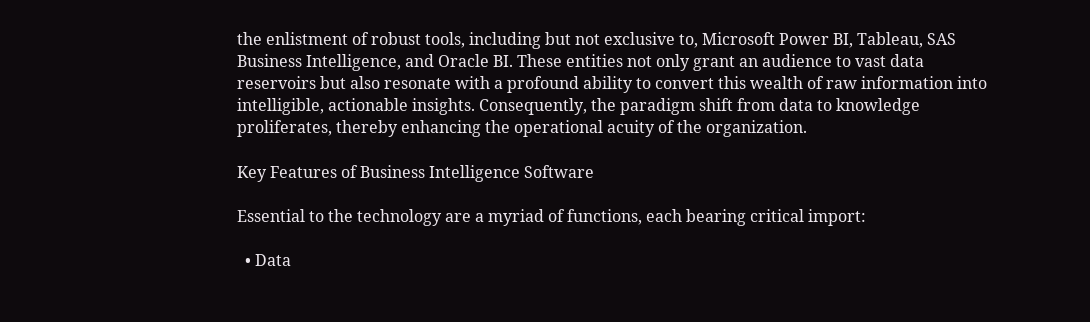the enlistment of robust tools, including but not exclusive to, Microsoft Power BI, Tableau, SAS Business Intelligence, and Oracle BI. These entities not only grant an audience to vast data reservoirs but also resonate with a profound ability to convert this wealth of raw information into intelligible, actionable insights. Consequently, the paradigm shift from data to knowledge proliferates, thereby enhancing the operational acuity of the organization.

Key Features of Business Intelligence Software

Essential to the technology are a myriad of functions, each bearing critical import:

  • Data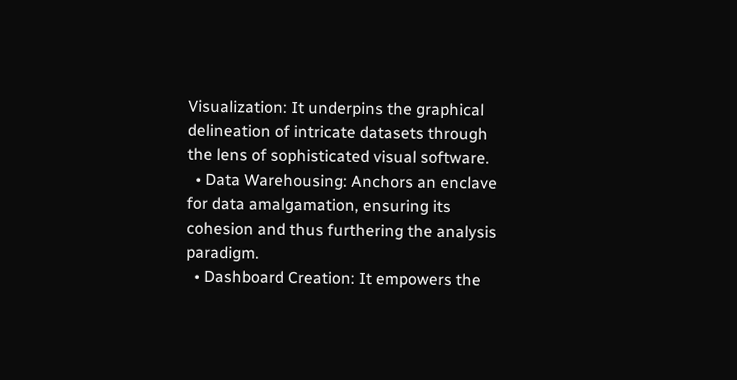Visualization: It underpins the graphical delineation of intricate datasets through the lens of sophisticated visual software.
  • Data Warehousing: Anchors an enclave for data amalgamation, ensuring its cohesion and thus furthering the analysis paradigm.
  • Dashboard Creation: It empowers the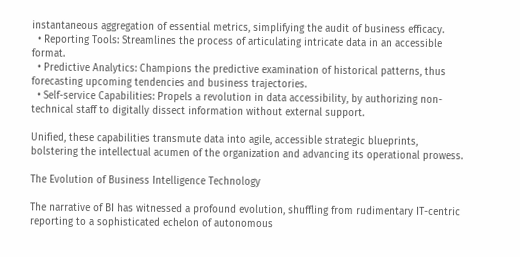instantaneous aggregation of essential metrics, simplifying the audit of business efficacy.
  • Reporting Tools: Streamlines the process of articulating intricate data in an accessible format.
  • Predictive Analytics: Champions the predictive examination of historical patterns, thus forecasting upcoming tendencies and business trajectories.
  • Self-service Capabilities: Propels a revolution in data accessibility, by authorizing non-technical staff to digitally dissect information without external support.

Unified, these capabilities transmute data into agile, accessible strategic blueprints, bolstering the intellectual acumen of the organization and advancing its operational prowess.

The Evolution of Business Intelligence Technology

The narrative of BI has witnessed a profound evolution, shuffling from rudimentary IT-centric reporting to a sophisticated echelon of autonomous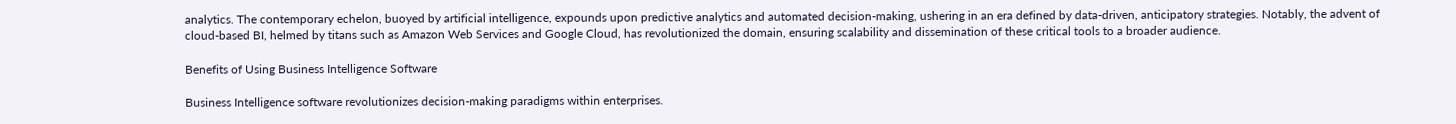analytics. The contemporary echelon, buoyed by artificial intelligence, expounds upon predictive analytics and automated decision-making, ushering in an era defined by data-driven, anticipatory strategies. Notably, the advent of cloud-based BI, helmed by titans such as Amazon Web Services and Google Cloud, has revolutionized the domain, ensuring scalability and dissemination of these critical tools to a broader audience.

Benefits of Using Business Intelligence Software

Business Intelligence software revolutionizes decision-making paradigms within enterprises.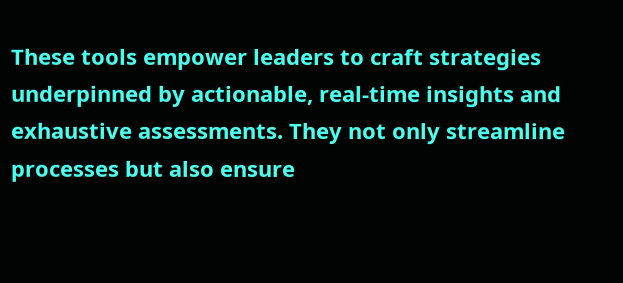These tools empower leaders to craft strategies underpinned by actionable, real-time insights and exhaustive assessments. They not only streamline processes but also ensure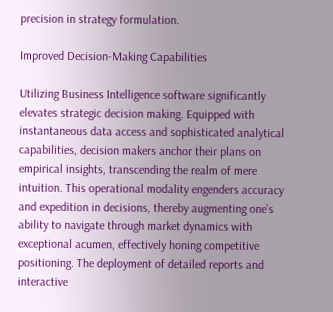precision in strategy formulation.

Improved Decision-Making Capabilities

Utilizing Business Intelligence software significantly elevates strategic decision making. Equipped with instantaneous data access and sophisticated analytical capabilities, decision makers anchor their plans on empirical insights, transcending the realm of mere intuition. This operational modality engenders accuracy and expedition in decisions, thereby augmenting one’s ability to navigate through market dynamics with exceptional acumen, effectively honing competitive positioning. The deployment of detailed reports and interactive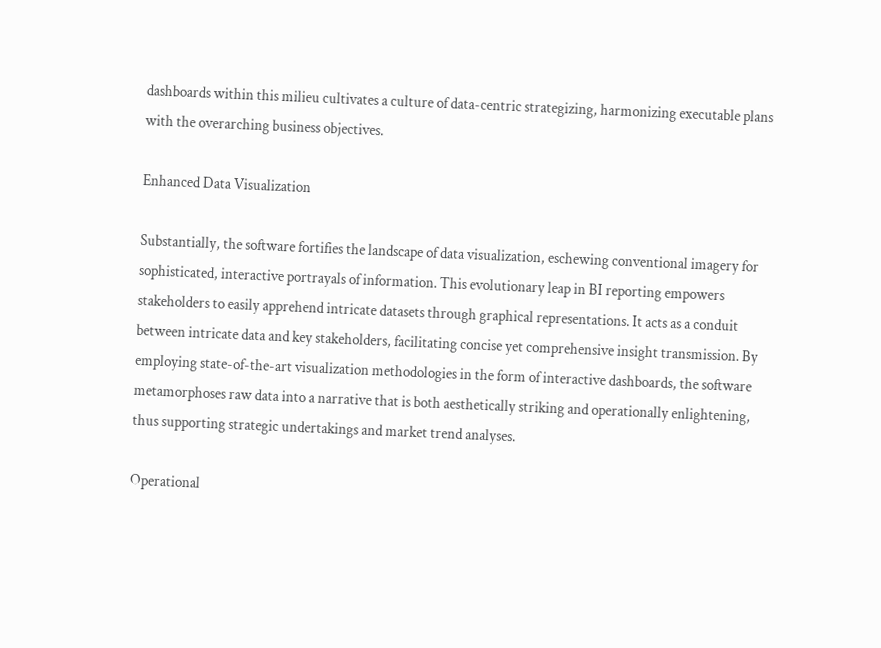dashboards within this milieu cultivates a culture of data-centric strategizing, harmonizing executable plans with the overarching business objectives.

Enhanced Data Visualization

Substantially, the software fortifies the landscape of data visualization, eschewing conventional imagery for sophisticated, interactive portrayals of information. This evolutionary leap in BI reporting empowers stakeholders to easily apprehend intricate datasets through graphical representations. It acts as a conduit between intricate data and key stakeholders, facilitating concise yet comprehensive insight transmission. By employing state-of-the-art visualization methodologies in the form of interactive dashboards, the software metamorphoses raw data into a narrative that is both aesthetically striking and operationally enlightening, thus supporting strategic undertakings and market trend analyses.

Operational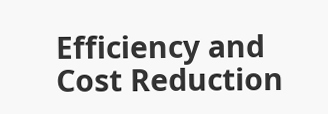Efficiency and Cost Reduction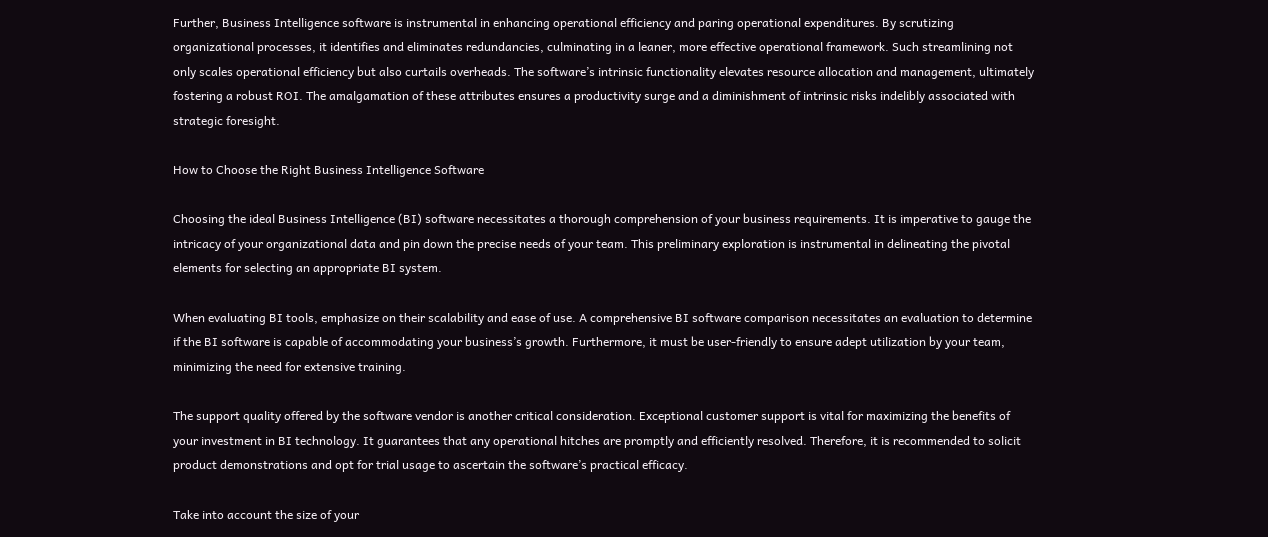Further, Business Intelligence software is instrumental in enhancing operational efficiency and paring operational expenditures. By scrutizing organizational processes, it identifies and eliminates redundancies, culminating in a leaner, more effective operational framework. Such streamlining not only scales operational efficiency but also curtails overheads. The software’s intrinsic functionality elevates resource allocation and management, ultimately fostering a robust ROI. The amalgamation of these attributes ensures a productivity surge and a diminishment of intrinsic risks indelibly associated with strategic foresight.

How to Choose the Right Business Intelligence Software

Choosing the ideal Business Intelligence (BI) software necessitates a thorough comprehension of your business requirements. It is imperative to gauge the intricacy of your organizational data and pin down the precise needs of your team. This preliminary exploration is instrumental in delineating the pivotal elements for selecting an appropriate BI system.

When evaluating BI tools, emphasize on their scalability and ease of use. A comprehensive BI software comparison necessitates an evaluation to determine if the BI software is capable of accommodating your business’s growth. Furthermore, it must be user-friendly to ensure adept utilization by your team, minimizing the need for extensive training.

The support quality offered by the software vendor is another critical consideration. Exceptional customer support is vital for maximizing the benefits of your investment in BI technology. It guarantees that any operational hitches are promptly and efficiently resolved. Therefore, it is recommended to solicit product demonstrations and opt for trial usage to ascertain the software’s practical efficacy.

Take into account the size of your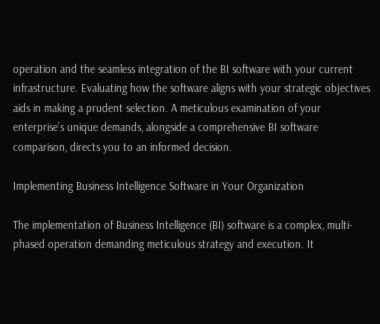operation and the seamless integration of the BI software with your current infrastructure. Evaluating how the software aligns with your strategic objectives aids in making a prudent selection. A meticulous examination of your enterprise’s unique demands, alongside a comprehensive BI software comparison, directs you to an informed decision.

Implementing Business Intelligence Software in Your Organization

The implementation of Business Intelligence (BI) software is a complex, multi-phased operation demanding meticulous strategy and execution. It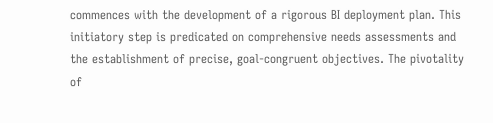commences with the development of a rigorous BI deployment plan. This initiatory step is predicated on comprehensive needs assessments and the establishment of precise, goal-congruent objectives. The pivotality of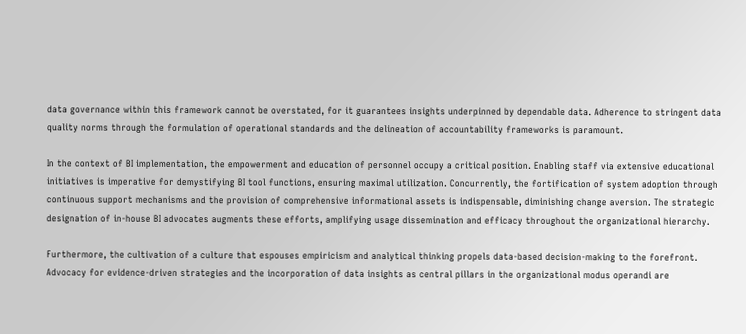data governance within this framework cannot be overstated, for it guarantees insights underpinned by dependable data. Adherence to stringent data quality norms through the formulation of operational standards and the delineation of accountability frameworks is paramount.

In the context of BI implementation, the empowerment and education of personnel occupy a critical position. Enabling staff via extensive educational initiatives is imperative for demystifying BI tool functions, ensuring maximal utilization. Concurrently, the fortification of system adoption through continuous support mechanisms and the provision of comprehensive informational assets is indispensable, diminishing change aversion. The strategic designation of in-house BI advocates augments these efforts, amplifying usage dissemination and efficacy throughout the organizational hierarchy.

Furthermore, the cultivation of a culture that espouses empiricism and analytical thinking propels data-based decision-making to the forefront. Advocacy for evidence-driven strategies and the incorporation of data insights as central pillars in the organizational modus operandi are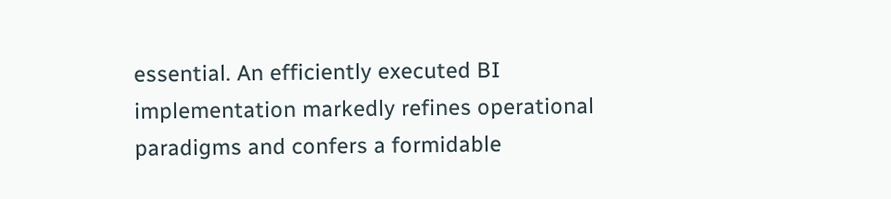essential. An efficiently executed BI implementation markedly refines operational paradigms and confers a formidable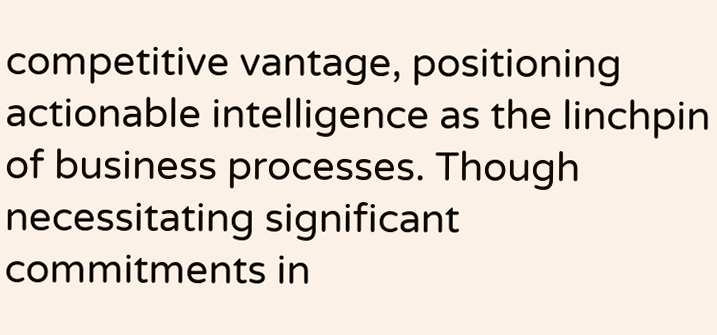competitive vantage, positioning actionable intelligence as the linchpin of business processes. Though necessitating significant commitments in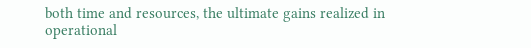both time and resources, the ultimate gains realized in operational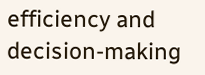efficiency and decision-making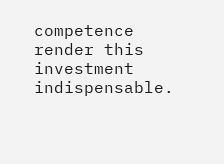competence render this investment indispensable.